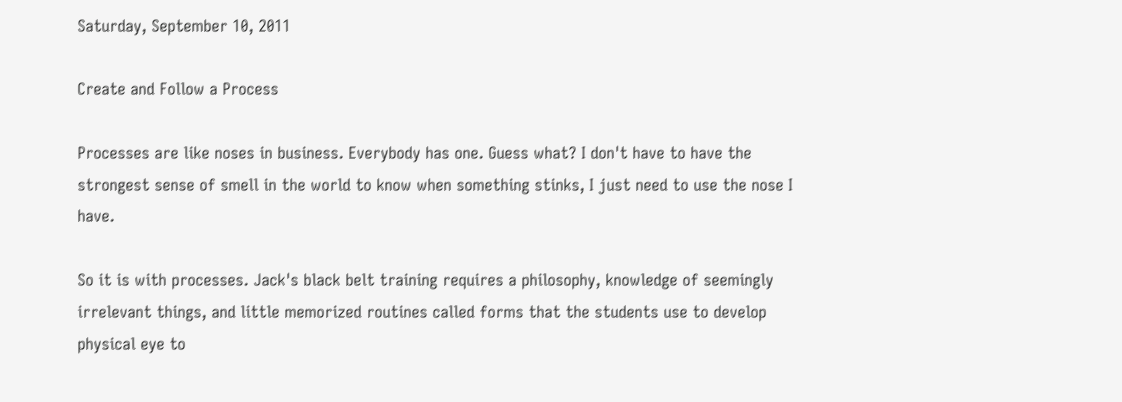Saturday, September 10, 2011

Create and Follow a Process

Processes are like noses in business. Everybody has one. Guess what? I don't have to have the strongest sense of smell in the world to know when something stinks, I just need to use the nose I have.

So it is with processes. Jack's black belt training requires a philosophy, knowledge of seemingly irrelevant things, and little memorized routines called forms that the students use to develop physical eye to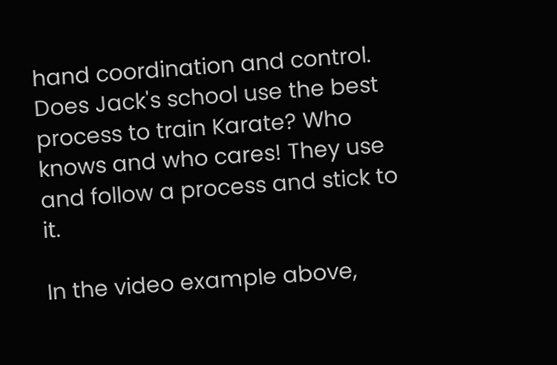hand coordination and control. Does Jack's school use the best process to train Karate? Who knows and who cares! They use and follow a process and stick to it.

In the video example above,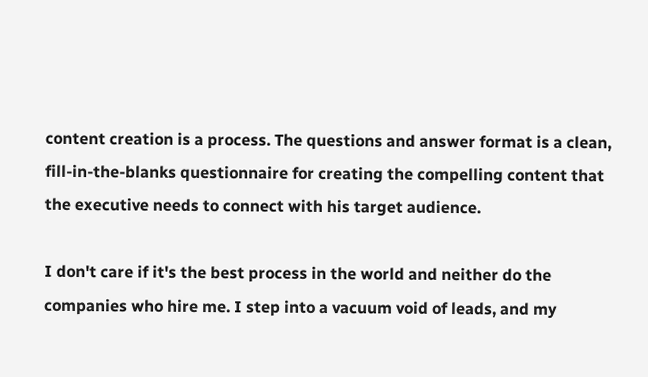content creation is a process. The questions and answer format is a clean, fill-in-the-blanks questionnaire for creating the compelling content that the executive needs to connect with his target audience.

I don't care if it's the best process in the world and neither do the companies who hire me. I step into a vacuum void of leads, and my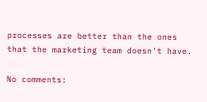processes are better than the ones that the marketing team doesn't have.

No comments: